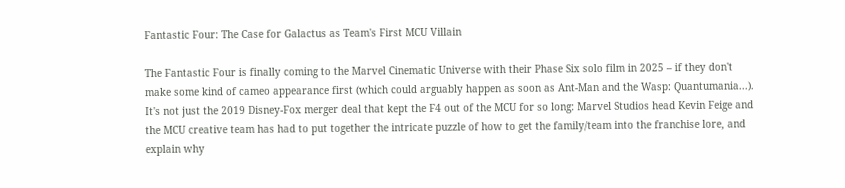Fantastic Four: The Case for Galactus as Team's First MCU Villain

The Fantastic Four is finally coming to the Marvel Cinematic Universe with their Phase Six solo film in 2025 – if they don't make some kind of cameo appearance first (which could arguably happen as soon as Ant-Man and the Wasp: Quantumania...). It's not just the 2019 Disney-Fox merger deal that kept the F4 out of the MCU for so long: Marvel Studios head Kevin Feige and the MCU creative team has had to put together the intricate puzzle of how to get the family/team into the franchise lore, and explain why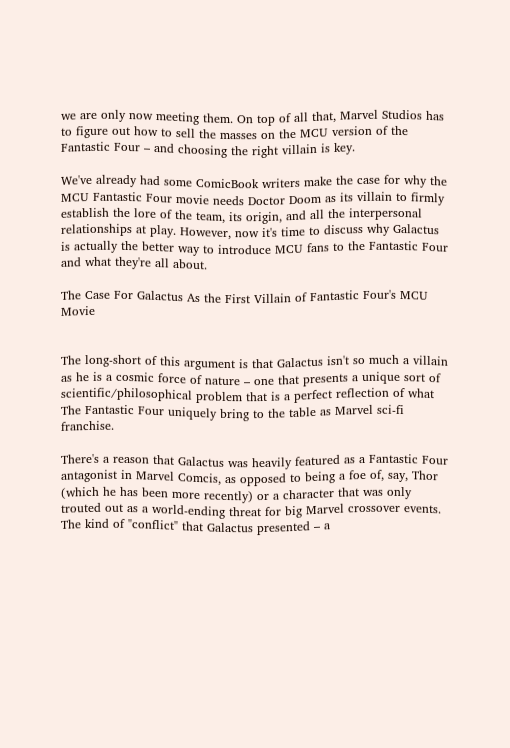we are only now meeting them. On top of all that, Marvel Studios has to figure out how to sell the masses on the MCU version of the Fantastic Four – and choosing the right villain is key.

We've already had some ComicBook writers make the case for why the MCU Fantastic Four movie needs Doctor Doom as its villain to firmly establish the lore of the team, its origin, and all the interpersonal relationships at play. However, now it's time to discuss why Galactus is actually the better way to introduce MCU fans to the Fantastic Four and what they're all about.

The Case For Galactus As the First Villain of Fantastic Four's MCU Movie


The long-short of this argument is that Galactus isn't so much a villain as he is a cosmic force of nature – one that presents a unique sort of scientific/philosophical problem that is a perfect reflection of what The Fantastic Four uniquely bring to the table as Marvel sci-fi franchise.

There's a reason that Galactus was heavily featured as a Fantastic Four antagonist in Marvel Comcis, as opposed to being a foe of, say, Thor (which he has been more recently) or a character that was only trouted out as a world-ending threat for big Marvel crossover events. The kind of "conflict" that Galactus presented – a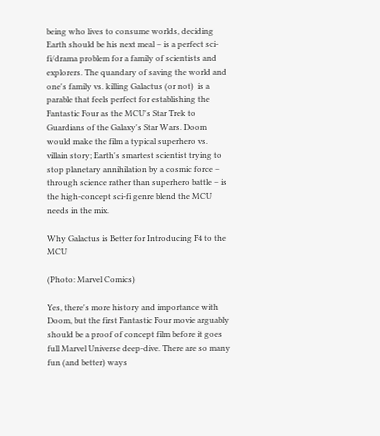being who lives to consume worlds, deciding Earth should be his next meal – is a perfect sci-fi/drama problem for a family of scientists and explorers. The quandary of saving the world and one's family vs. killing Galactus (or not)  is a parable that feels perfect for establishing the Fantastic Four as the MCU's Star Trek to Guardians of the Galaxy's Star Wars. Doom would make the film a typical superhero vs. villain story; Earth's smartest scientist trying to stop planetary annihilation by a cosmic force – through science rather than superhero battle – is the high-concept sci-fi genre blend the MCU needs in the mix.

Why Galactus is Better for Introducing F4 to the MCU

(Photo: Marvel Comics)

Yes, there's more history and importance with Doom, but the first Fantastic Four movie arguably should be a proof of concept film before it goes full Marvel Universe deep-dive. There are so many fun (and better) ways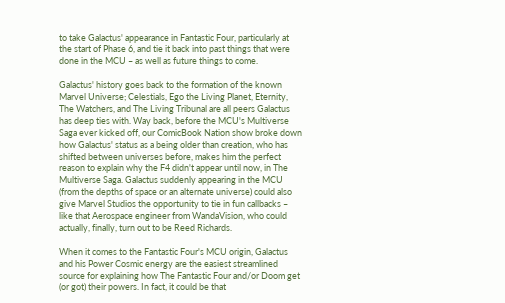to take Galactus' appearance in Fantastic Four, particularly at the start of Phase 6, and tie it back into past things that were done in the MCU – as well as future things to come.

Galactus' history goes back to the formation of the known Marvel Universe; Celestials, Ego the Living Planet, Eternity, The Watchers, and The Living Tribunal are all peers Galactus has deep ties with. Way back, before the MCU's Multiverse Saga ever kicked off, our ComicBook Nation show broke down how Galactus' status as a being older than creation, who has shifted between universes before, makes him the perfect reason to explain why the F4 didn't appear until now, in The Multiverse Saga. Galactus suddenly appearing in the MCU (from the depths of space or an alternate universe) could also give Marvel Studios the opportunity to tie in fun callbacks – like that Aerospace engineer from WandaVision, who could actually, finally, turn out to be Reed Richards.

When it comes to the Fantastic Four's MCU origin, Galactus and his Power Cosmic energy are the easiest streamlined source for explaining how The Fantastic Four and/or Doom get (or got) their powers. In fact, it could be that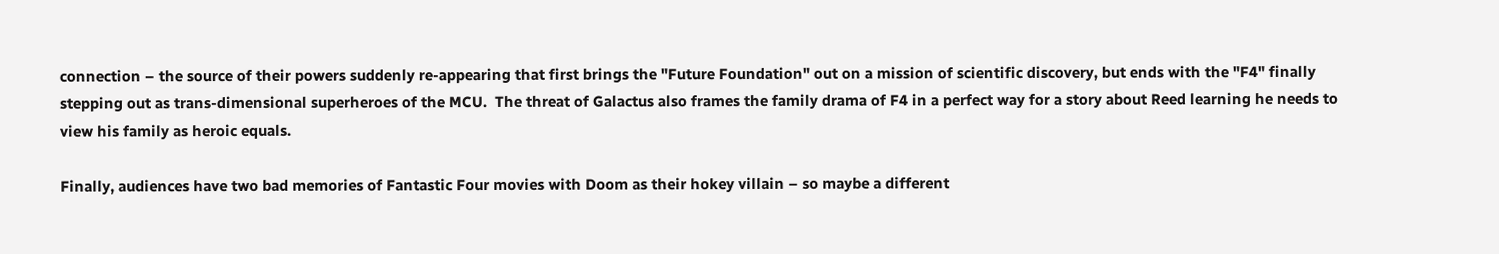connection – the source of their powers suddenly re-appearing that first brings the "Future Foundation" out on a mission of scientific discovery, but ends with the "F4" finally stepping out as trans-dimensional superheroes of the MCU.  The threat of Galactus also frames the family drama of F4 in a perfect way for a story about Reed learning he needs to view his family as heroic equals.

Finally, audiences have two bad memories of Fantastic Four movies with Doom as their hokey villain – so maybe a different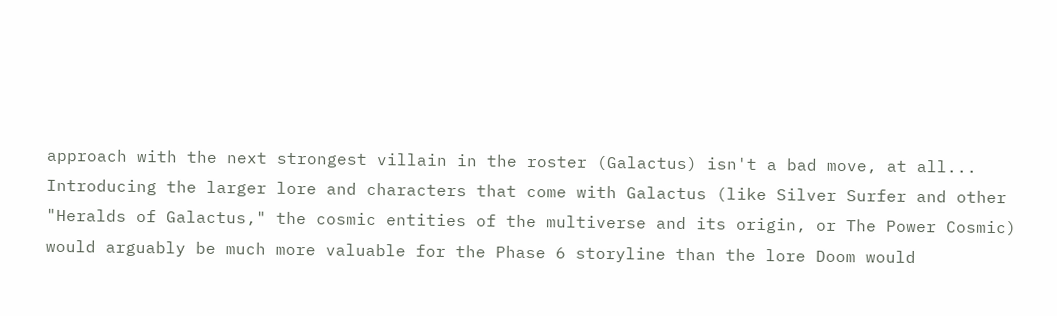approach with the next strongest villain in the roster (Galactus) isn't a bad move, at all... Introducing the larger lore and characters that come with Galactus (like Silver Surfer and other "Heralds of Galactus," the cosmic entities of the multiverse and its origin, or The Power Cosmic) would arguably be much more valuable for the Phase 6 storyline than the lore Doom would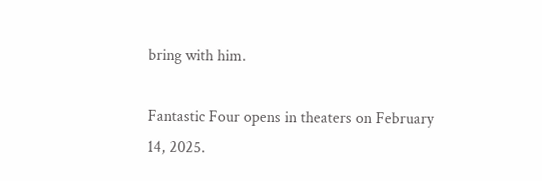bring with him.

Fantastic Four opens in theaters on February 14, 2025.